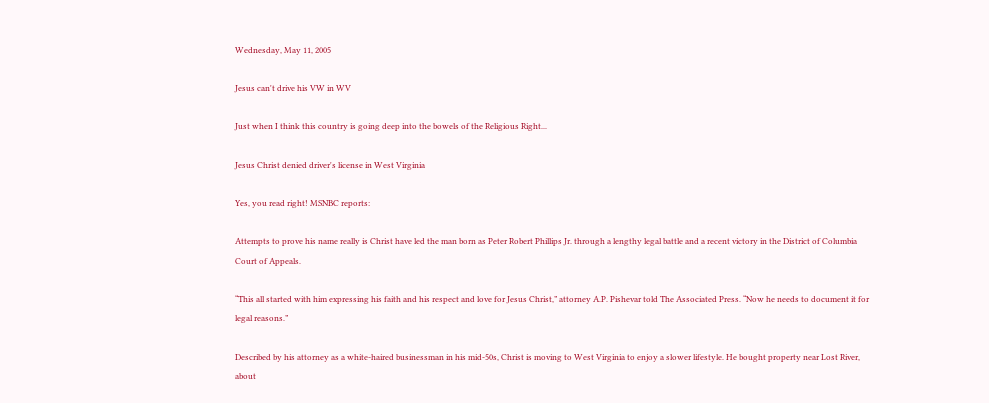Wednesday, May 11, 2005

Jesus can't drive his VW in WV

Just when I think this country is going deep into the bowels of the Religious Right...

Jesus Christ denied driver's license in West Virginia

Yes, you read right! MSNBC reports:

Attempts to prove his name really is Christ have led the man born as Peter Robert Phillips Jr. through a lengthy legal battle and a recent victory in the District of Columbia Court of Appeals.

“This all started with him expressing his faith and his respect and love for Jesus Christ,” attorney A.P. Pishevar told The Associated Press. “Now he needs to document it for legal reasons.”

Described by his attorney as a white-haired businessman in his mid-50s, Christ is moving to West Virginia to enjoy a slower lifestyle. He bought property near Lost River, about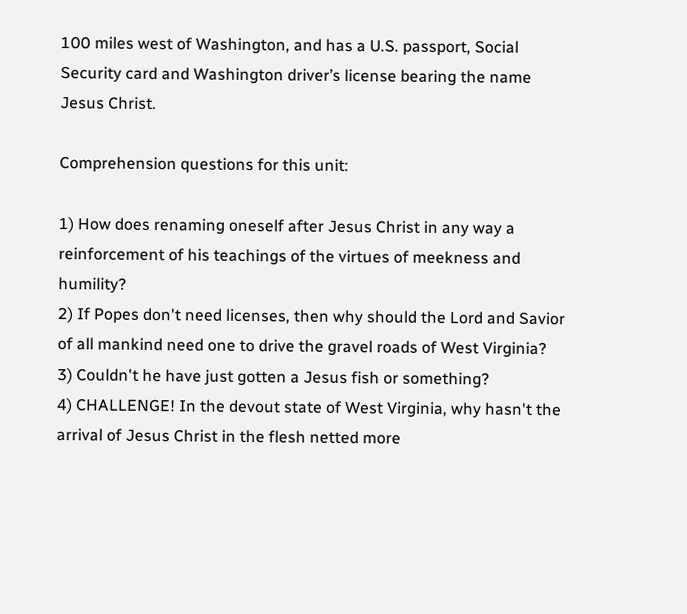100 miles west of Washington, and has a U.S. passport, Social Security card and Washington driver’s license bearing the name Jesus Christ.

Comprehension questions for this unit:

1) How does renaming oneself after Jesus Christ in any way a reinforcement of his teachings of the virtues of meekness and humility?
2) If Popes don't need licenses, then why should the Lord and Savior of all mankind need one to drive the gravel roads of West Virginia?
3) Couldn't he have just gotten a Jesus fish or something?
4) CHALLENGE! In the devout state of West Virginia, why hasn't the arrival of Jesus Christ in the flesh netted more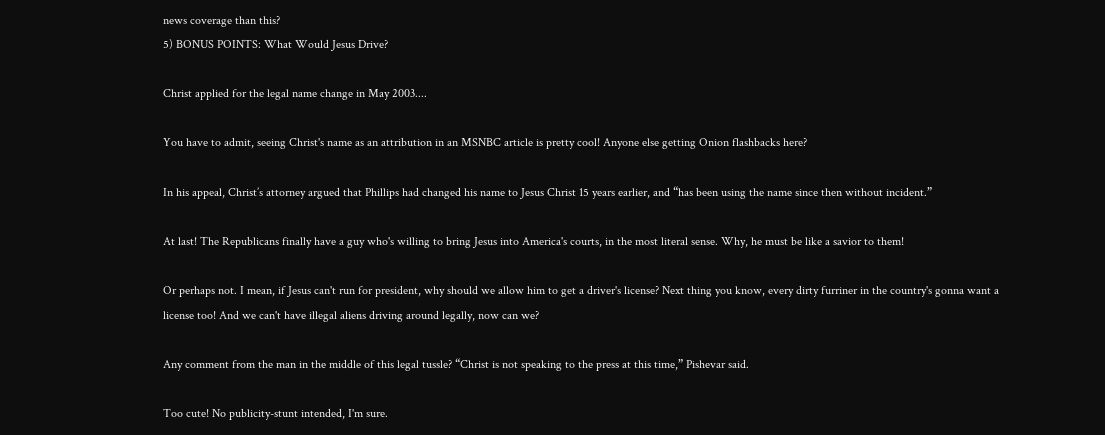news coverage than this?
5) BONUS POINTS: What Would Jesus Drive?

Christ applied for the legal name change in May 2003....

You have to admit, seeing Christ's name as an attribution in an MSNBC article is pretty cool! Anyone else getting Onion flashbacks here?

In his appeal, Christ’s attorney argued that Phillips had changed his name to Jesus Christ 15 years earlier, and “has been using the name since then without incident.”

At last! The Republicans finally have a guy who's willing to bring Jesus into America's courts, in the most literal sense. Why, he must be like a savior to them!

Or perhaps not. I mean, if Jesus can't run for president, why should we allow him to get a driver's license? Next thing you know, every dirty furriner in the country's gonna want a license too! And we can't have illegal aliens driving around legally, now can we?

Any comment from the man in the middle of this legal tussle? “Christ is not speaking to the press at this time,” Pishevar said.

Too cute! No publicity-stunt intended, I'm sure.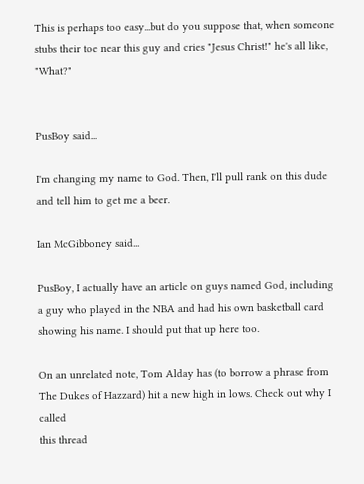This is perhaps too easy...but do you suppose that, when someone stubs their toe near this guy and cries "Jesus Christ!" he's all like, "What?"


PusBoy said...

I'm changing my name to God. Then, I'll pull rank on this dude and tell him to get me a beer.

Ian McGibboney said...

PusBoy, I actually have an article on guys named God, including a guy who played in the NBA and had his own basketball card showing his name. I should put that up here too.

On an unrelated note, Tom Alday has (to borrow a phrase from The Dukes of Hazzard) hit a new high in lows. Check out why I called
this thread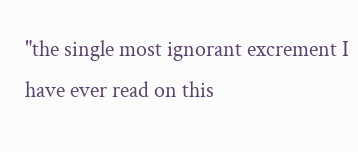"the single most ignorant excrement I have ever read on this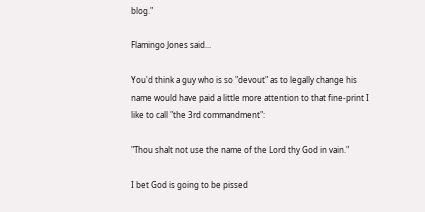blog."

Flamingo Jones said...

You'd think a guy who is so "devout" as to legally change his name would have paid a little more attention to that fine-print I like to call "the 3rd commandment":

"Thou shalt not use the name of the Lord thy God in vain."

I bet God is going to be pissed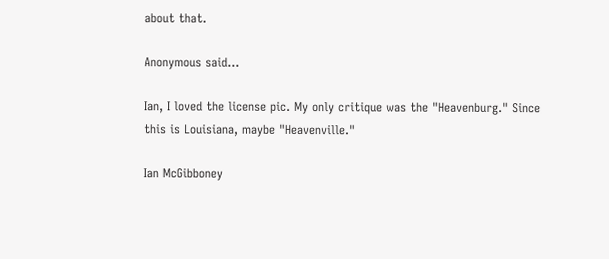about that.

Anonymous said...

Ian, I loved the license pic. My only critique was the "Heavenburg." Since this is Louisiana, maybe "Heavenville."

Ian McGibboney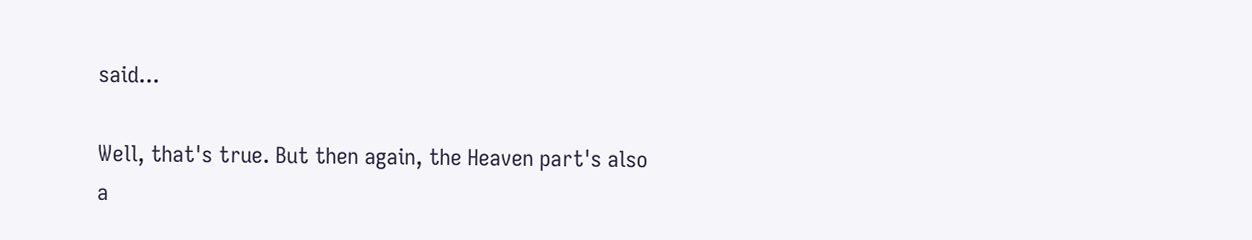said...

Well, that's true. But then again, the Heaven part's also a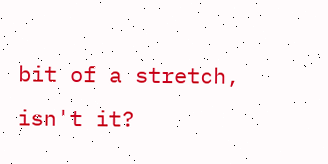bit of a stretch, isn't it?